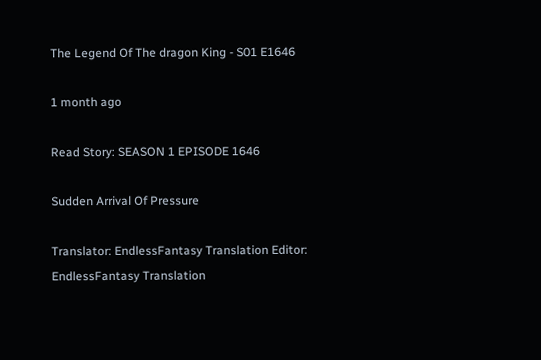The Legend Of The dragon King - S01 E1646

1 month ago

Read Story: SEASON 1 EPISODE 1646

Sudden Arrival Of Pressure

Translator: EndlessFantasy Translation Editor: EndlessFantasy Translation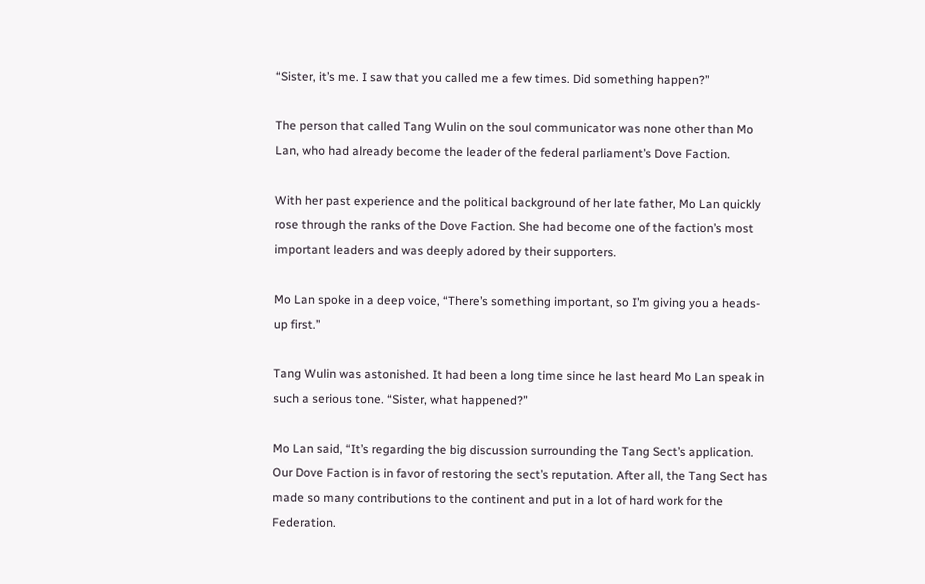“Sister, it’s me. I saw that you called me a few times. Did something happen?”

The person that called Tang Wulin on the soul communicator was none other than Mo Lan, who had already become the leader of the federal parliament’s Dove Faction.

With her past experience and the political background of her late father, Mo Lan quickly rose through the ranks of the Dove Faction. She had become one of the faction’s most important leaders and was deeply adored by their supporters.

Mo Lan spoke in a deep voice, “There’s something important, so I’m giving you a heads-up first.”

Tang Wulin was astonished. It had been a long time since he last heard Mo Lan speak in such a serious tone. “Sister, what happened?”

Mo Lan said, “It’s regarding the big discussion surrounding the Tang Sect’s application. Our Dove Faction is in favor of restoring the sect’s reputation. After all, the Tang Sect has made so many contributions to the continent and put in a lot of hard work for the Federation.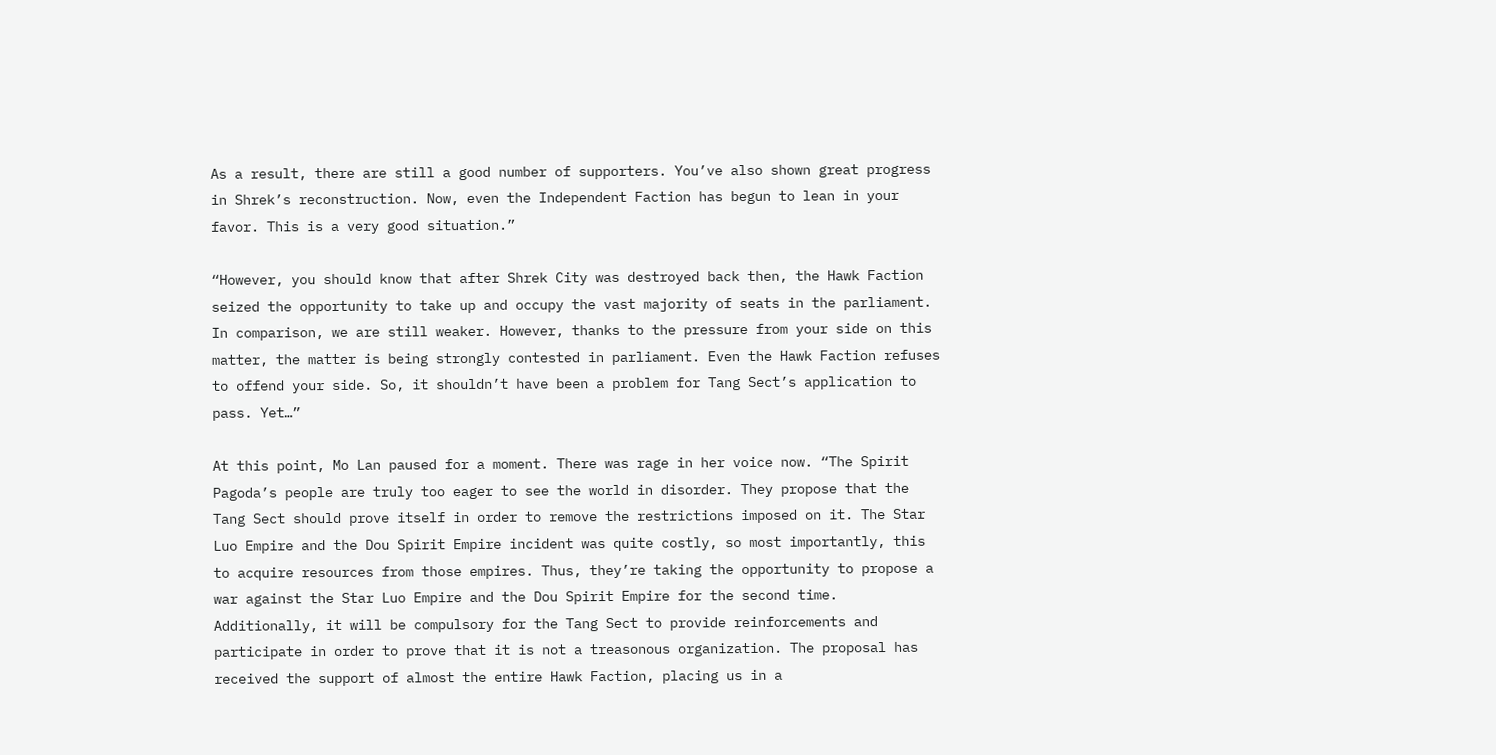As a result, there are still a good number of supporters. You’ve also shown great progress in Shrek’s reconstruction. Now, even the Independent Faction has begun to lean in your favor. This is a very good situation.”

“However, you should know that after Shrek City was destroyed back then, the Hawk Faction seized the opportunity to take up and occupy the vast majority of seats in the parliament. In comparison, we are still weaker. However, thanks to the pressure from your side on this matter, the matter is being strongly contested in parliament. Even the Hawk Faction refuses to offend your side. So, it shouldn’t have been a problem for Tang Sect’s application to pass. Yet…”

At this point, Mo Lan paused for a moment. There was rage in her voice now. “The Spirit Pagoda’s people are truly too eager to see the world in disorder. They propose that the Tang Sect should prove itself in order to remove the restrictions imposed on it. The Star Luo Empire and the Dou Spirit Empire incident was quite costly, so most importantly, this to acquire resources from those empires. Thus, they’re taking the opportunity to propose a war against the Star Luo Empire and the Dou Spirit Empire for the second time. Additionally, it will be compulsory for the Tang Sect to provide reinforcements and participate in order to prove that it is not a treasonous organization. The proposal has received the support of almost the entire Hawk Faction, placing us in a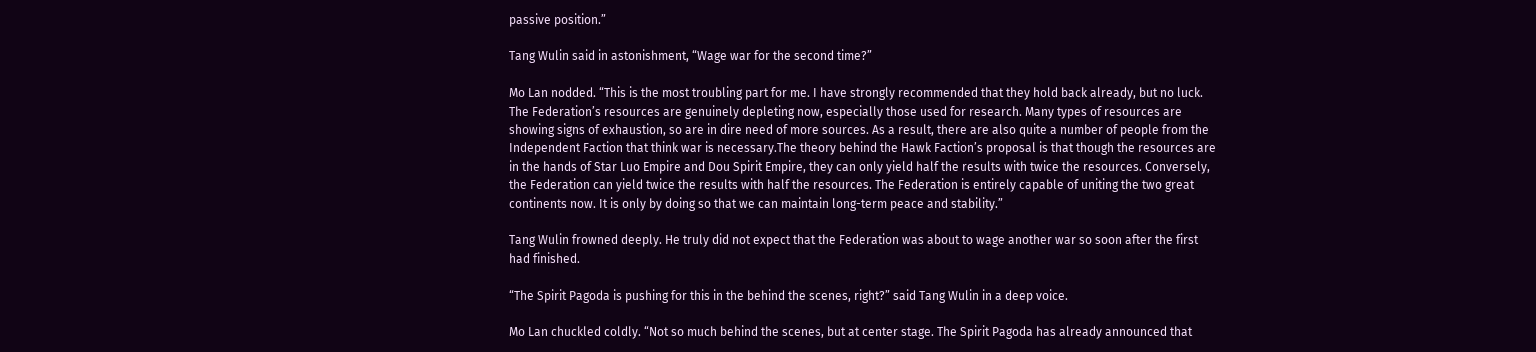passive position.”

Tang Wulin said in astonishment, “Wage war for the second time?”

Mo Lan nodded. “This is the most troubling part for me. I have strongly recommended that they hold back already, but no luck. The Federation’s resources are genuinely depleting now, especially those used for research. Many types of resources are showing signs of exhaustion, so are in dire need of more sources. As a result, there are also quite a number of people from the Independent Faction that think war is necessary.The theory behind the Hawk Faction’s proposal is that though the resources are in the hands of Star Luo Empire and Dou Spirit Empire, they can only yield half the results with twice the resources. Conversely, the Federation can yield twice the results with half the resources. The Federation is entirely capable of uniting the two great continents now. It is only by doing so that we can maintain long-term peace and stability.”

Tang Wulin frowned deeply. He truly did not expect that the Federation was about to wage another war so soon after the first had finished.

“The Spirit Pagoda is pushing for this in the behind the scenes, right?” said Tang Wulin in a deep voice.

Mo Lan chuckled coldly. “Not so much behind the scenes, but at center stage. The Spirit Pagoda has already announced that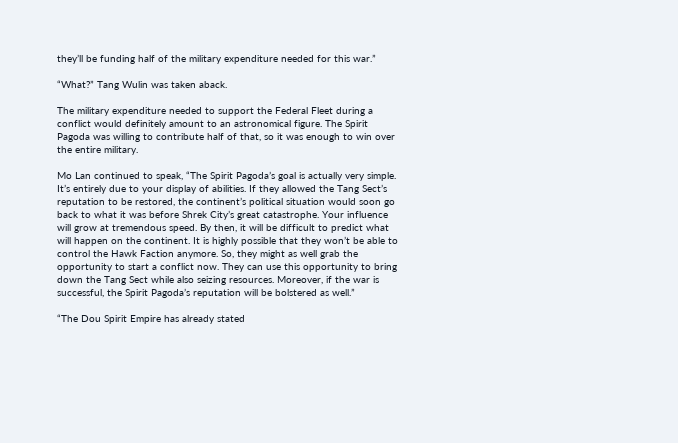they’ll be funding half of the military expenditure needed for this war.”

“What?” Tang Wulin was taken aback.

The military expenditure needed to support the Federal Fleet during a conflict would definitely amount to an astronomical figure. The Spirit Pagoda was willing to contribute half of that, so it was enough to win over the entire military.

Mo Lan continued to speak, “The Spirit Pagoda’s goal is actually very simple. It’s entirely due to your display of abilities. If they allowed the Tang Sect’s reputation to be restored, the continent’s political situation would soon go back to what it was before Shrek City’s great catastrophe. Your influence will grow at tremendous speed. By then, it will be difficult to predict what will happen on the continent. It is highly possible that they won’t be able to control the Hawk Faction anymore. So, they might as well grab the opportunity to start a conflict now. They can use this opportunity to bring down the Tang Sect while also seizing resources. Moreover, if the war is successful, the Spirit Pagoda’s reputation will be bolstered as well.”

“The Dou Spirit Empire has already stated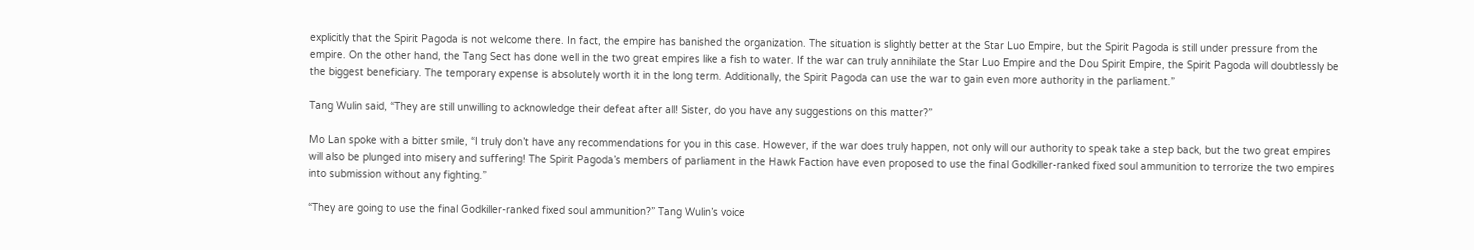explicitly that the Spirit Pagoda is not welcome there. In fact, the empire has banished the organization. The situation is slightly better at the Star Luo Empire, but the Spirit Pagoda is still under pressure from the empire. On the other hand, the Tang Sect has done well in the two great empires like a fish to water. If the war can truly annihilate the Star Luo Empire and the Dou Spirit Empire, the Spirit Pagoda will doubtlessly be the biggest beneficiary. The temporary expense is absolutely worth it in the long term. Additionally, the Spirit Pagoda can use the war to gain even more authority in the parliament.”

Tang Wulin said, “They are still unwilling to acknowledge their defeat after all! Sister, do you have any suggestions on this matter?”

Mo Lan spoke with a bitter smile, “I truly don’t have any recommendations for you in this case. However, if the war does truly happen, not only will our authority to speak take a step back, but the two great empires will also be plunged into misery and suffering! The Spirit Pagoda’s members of parliament in the Hawk Faction have even proposed to use the final Godkiller-ranked fixed soul ammunition to terrorize the two empires into submission without any fighting.”

“They are going to use the final Godkiller-ranked fixed soul ammunition?” Tang Wulin’s voice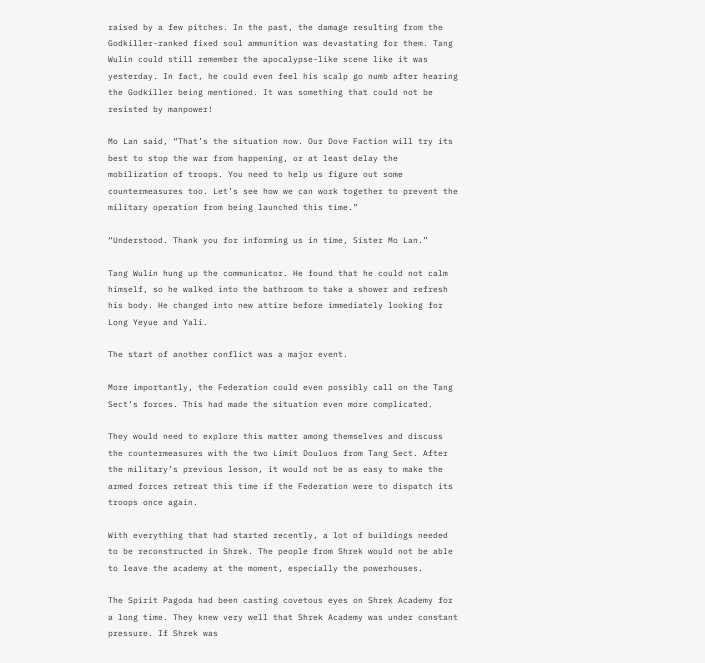raised by a few pitches. In the past, the damage resulting from the Godkiller-ranked fixed soul ammunition was devastating for them. Tang Wulin could still remember the apocalypse-like scene like it was yesterday. In fact, he could even feel his scalp go numb after hearing the Godkiller being mentioned. It was something that could not be resisted by manpower!

Mo Lan said, “That’s the situation now. Our Dove Faction will try its best to stop the war from happening, or at least delay the mobilization of troops. You need to help us figure out some countermeasures too. Let’s see how we can work together to prevent the military operation from being launched this time.”

“Understood. Thank you for informing us in time, Sister Mo Lan.”

Tang Wulin hung up the communicator. He found that he could not calm himself, so he walked into the bathroom to take a shower and refresh his body. He changed into new attire before immediately looking for Long Yeyue and Yali.

The start of another conflict was a major event.

More importantly, the Federation could even possibly call on the Tang Sect’s forces. This had made the situation even more complicated.

They would need to explore this matter among themselves and discuss the countermeasures with the two Limit Douluos from Tang Sect. After the military’s previous lesson, it would not be as easy to make the armed forces retreat this time if the Federation were to dispatch its troops once again.

With everything that had started recently, a lot of buildings needed to be reconstructed in Shrek. The people from Shrek would not be able to leave the academy at the moment, especially the powerhouses.

The Spirit Pagoda had been casting covetous eyes on Shrek Academy for a long time. They knew very well that Shrek Academy was under constant pressure. If Shrek was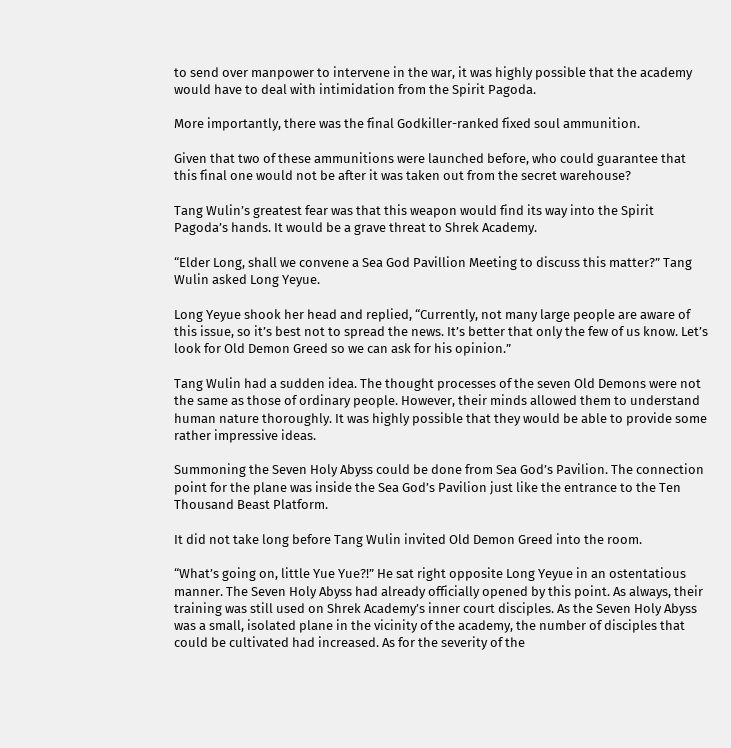to send over manpower to intervene in the war, it was highly possible that the academy would have to deal with intimidation from the Spirit Pagoda.

More importantly, there was the final Godkiller-ranked fixed soul ammunition.

Given that two of these ammunitions were launched before, who could guarantee that this final one would not be after it was taken out from the secret warehouse?

Tang Wulin’s greatest fear was that this weapon would find its way into the Spirit Pagoda’s hands. It would be a grave threat to Shrek Academy.

“Elder Long, shall we convene a Sea God Pavillion Meeting to discuss this matter?” Tang Wulin asked Long Yeyue.

Long Yeyue shook her head and replied, “Currently, not many large people are aware of this issue, so it’s best not to spread the news. It’s better that only the few of us know. Let’s look for Old Demon Greed so we can ask for his opinion.”

Tang Wulin had a sudden idea. The thought processes of the seven Old Demons were not the same as those of ordinary people. However, their minds allowed them to understand human nature thoroughly. It was highly possible that they would be able to provide some rather impressive ideas.

Summoning the Seven Holy Abyss could be done from Sea God’s Pavilion. The connection point for the plane was inside the Sea God’s Pavilion just like the entrance to the Ten Thousand Beast Platform.

It did not take long before Tang Wulin invited Old Demon Greed into the room.

“What’s going on, little Yue Yue?!” He sat right opposite Long Yeyue in an ostentatious manner. The Seven Holy Abyss had already officially opened by this point. As always, their training was still used on Shrek Academy’s inner court disciples. As the Seven Holy Abyss was a small, isolated plane in the vicinity of the academy, the number of disciples that could be cultivated had increased. As for the severity of the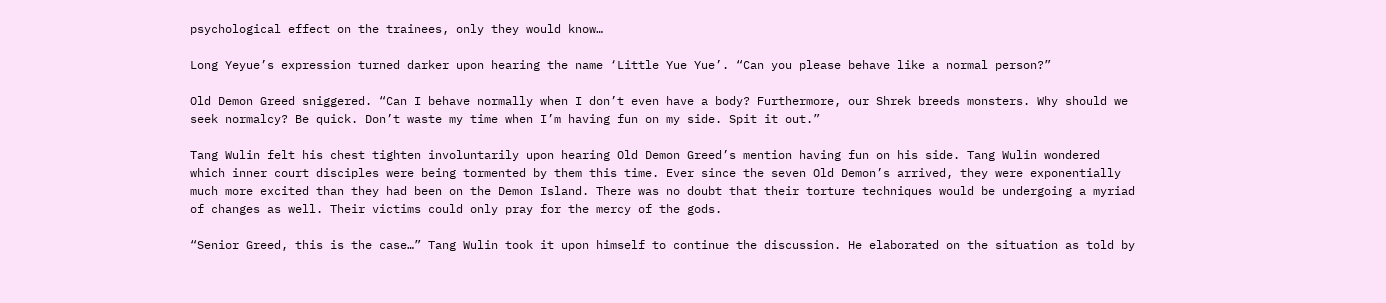psychological effect on the trainees, only they would know…

Long Yeyue’s expression turned darker upon hearing the name ‘Little Yue Yue’. “Can you please behave like a normal person?”

Old Demon Greed sniggered. “Can I behave normally when I don’t even have a body? Furthermore, our Shrek breeds monsters. Why should we seek normalcy? Be quick. Don’t waste my time when I’m having fun on my side. Spit it out.”

Tang Wulin felt his chest tighten involuntarily upon hearing Old Demon Greed’s mention having fun on his side. Tang Wulin wondered which inner court disciples were being tormented by them this time. Ever since the seven Old Demon’s arrived, they were exponentially much more excited than they had been on the Demon Island. There was no doubt that their torture techniques would be undergoing a myriad of changes as well. Their victims could only pray for the mercy of the gods.

“Senior Greed, this is the case…” Tang Wulin took it upon himself to continue the discussion. He elaborated on the situation as told by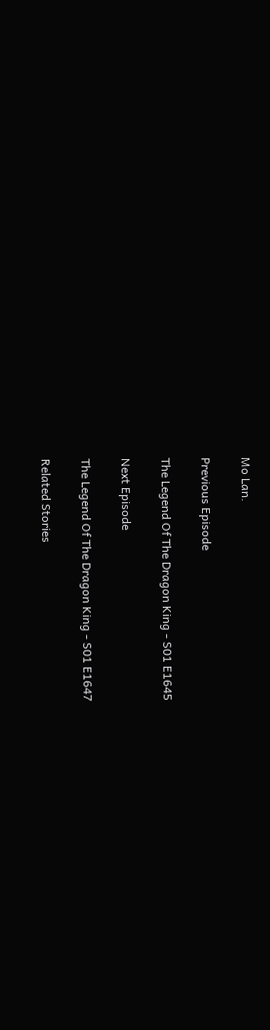Mo Lan.

Previous Episode

The Legend Of The Dragon King - S01 E1645

Next Episode

The Legend Of The Dragon King - S01 E1647

Related Stories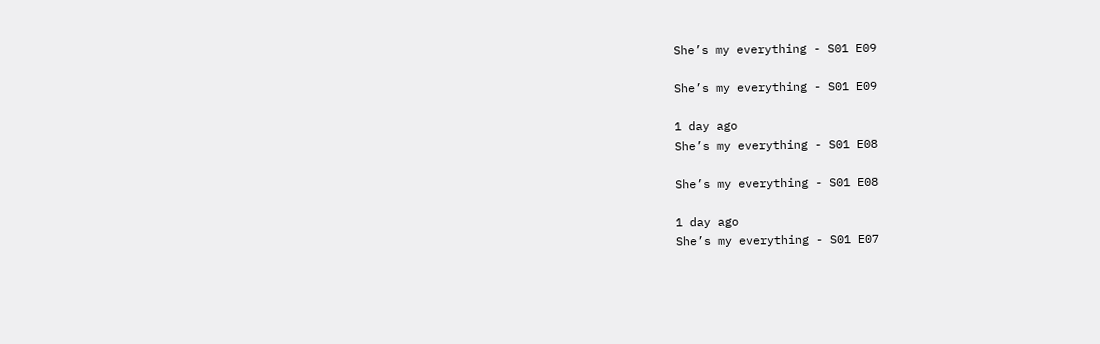She’s my everything - S01 E09

She’s my everything - S01 E09

1 day ago
She’s my everything - S01 E08

She’s my everything - S01 E08

1 day ago
She’s my everything - S01 E07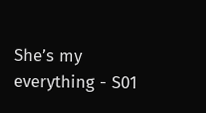She’s my everything - S01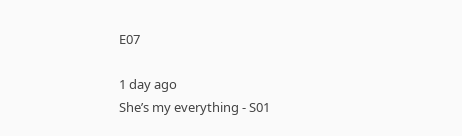E07

1 day ago
She’s my everything - S01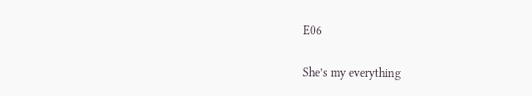E06

She’s my everything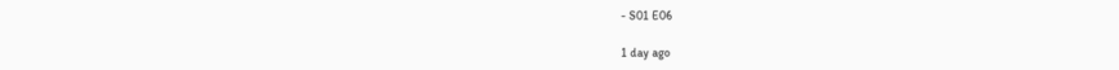- S01 E06

1 day ago